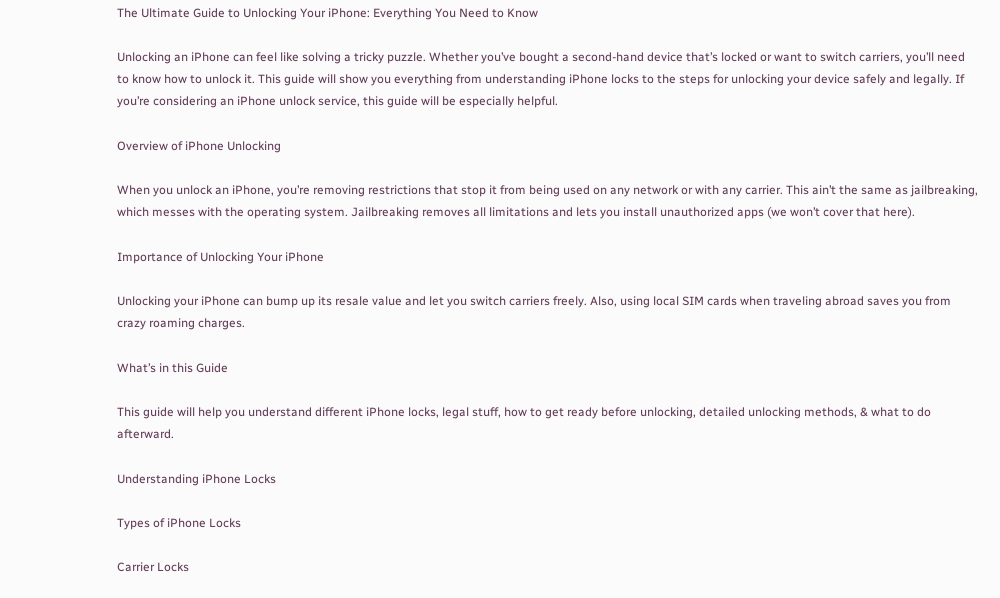The Ultimate Guide to Unlocking Your iPhone: Everything You Need to Know

Unlocking an iPhone can feel like solving a tricky puzzle. Whether you’ve bought a second-hand device that’s locked or want to switch carriers, you’ll need to know how to unlock it. This guide will show you everything from understanding iPhone locks to the steps for unlocking your device safely and legally. If you’re considering an iPhone unlock service, this guide will be especially helpful.

Overview of iPhone Unlocking

When you unlock an iPhone, you’re removing restrictions that stop it from being used on any network or with any carrier. This ain’t the same as jailbreaking, which messes with the operating system. Jailbreaking removes all limitations and lets you install unauthorized apps (we won’t cover that here).

Importance of Unlocking Your iPhone

Unlocking your iPhone can bump up its resale value and let you switch carriers freely. Also, using local SIM cards when traveling abroad saves you from crazy roaming charges.

What’s in this Guide

This guide will help you understand different iPhone locks, legal stuff, how to get ready before unlocking, detailed unlocking methods, & what to do afterward.

Understanding iPhone Locks

Types of iPhone Locks

Carrier Locks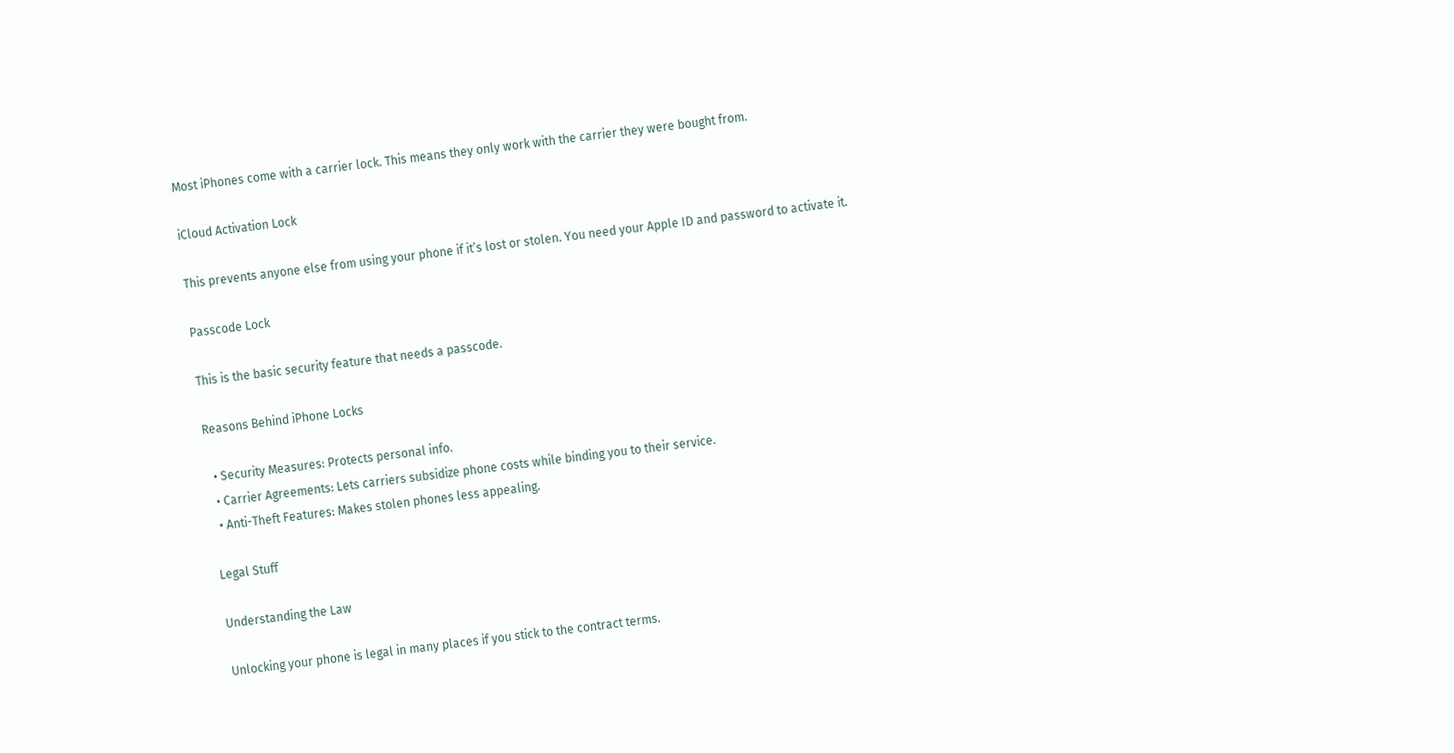Most iPhones come with a carrier lock. This means they only work with the carrier they were bought from.

iCloud Activation Lock

This prevents anyone else from using your phone if it’s lost or stolen. You need your Apple ID and password to activate it.

Passcode Lock

This is the basic security feature that needs a passcode.

Reasons Behind iPhone Locks

  • Security Measures: Protects personal info.
  • Carrier Agreements: Lets carriers subsidize phone costs while binding you to their service.
  • Anti-Theft Features: Makes stolen phones less appealing.

Legal Stuff

Understanding the Law

Unlocking your phone is legal in many places if you stick to the contract terms.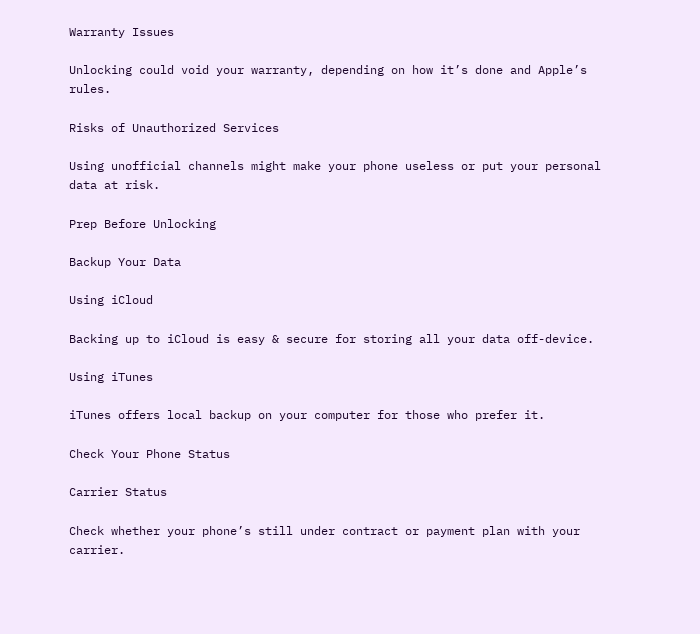Warranty Issues

Unlocking could void your warranty, depending on how it’s done and Apple’s rules.

Risks of Unauthorized Services

Using unofficial channels might make your phone useless or put your personal data at risk.

Prep Before Unlocking

Backup Your Data

Using iCloud

Backing up to iCloud is easy & secure for storing all your data off-device.

Using iTunes

iTunes offers local backup on your computer for those who prefer it.

Check Your Phone Status

Carrier Status

Check whether your phone’s still under contract or payment plan with your carrier.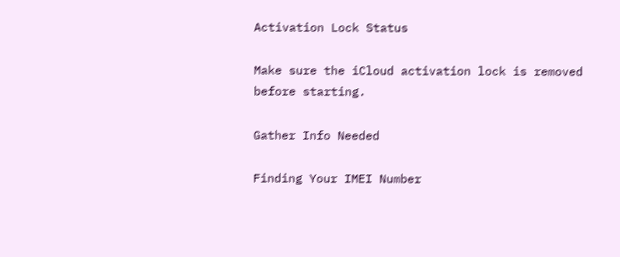Activation Lock Status

Make sure the iCloud activation lock is removed before starting.

Gather Info Needed

Finding Your IMEI Number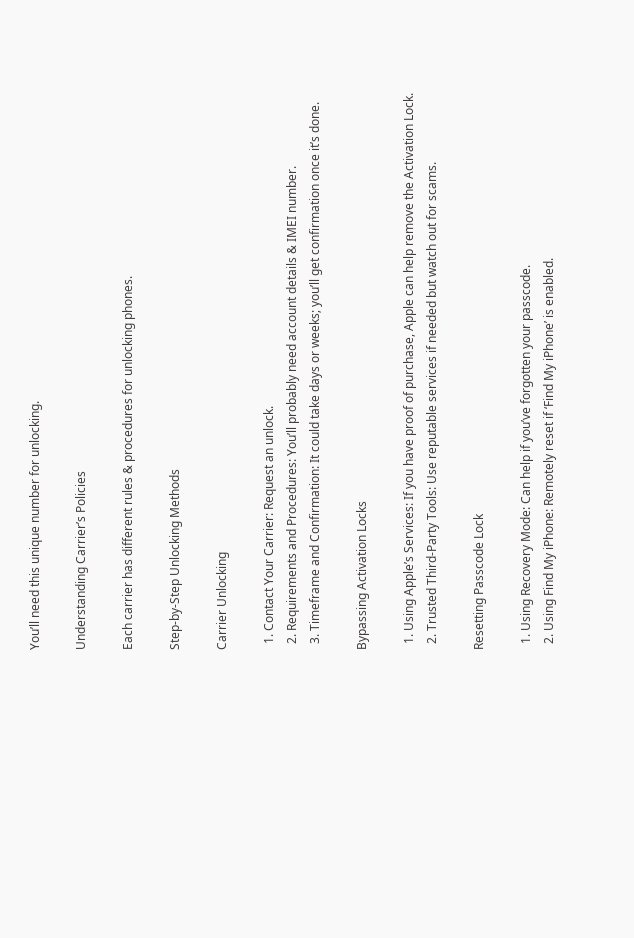You’ll need this unique number for unlocking.

Understanding Carrier’s Policies

Each carrier has different rules & procedures for unlocking phones.

Step-by-Step Unlocking Methods

Carrier Unlocking

  1. Contact Your Carrier: Request an unlock.
  2. Requirements and Procedures: You’ll probably need account details & IMEI number.
  3. Timeframe and Confirmation: It could take days or weeks; you’ll get confirmation once it’s done.

Bypassing Activation Locks

  1. Using Apple’s Services: If you have proof of purchase, Apple can help remove the Activation Lock.
  2. Trusted Third-Party Tools: Use reputable services if needed but watch out for scams.

Resetting Passcode Lock

  1. Using Recovery Mode: Can help if you’ve forgotten your passcode.
  2. Using Find My iPhone: Remotely reset if ‘Find My iPhone’ is enabled.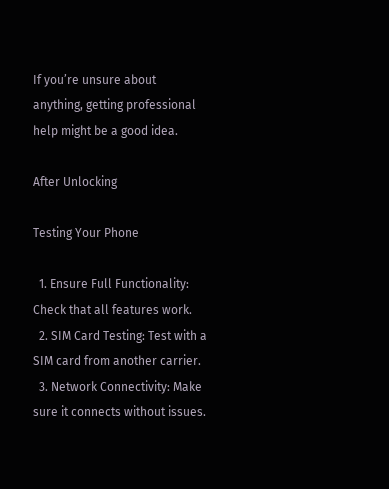If you’re unsure about anything, getting professional help might be a good idea.

After Unlocking

Testing Your Phone

  1. Ensure Full Functionality: Check that all features work.
  2. SIM Card Testing: Test with a SIM card from another carrier.
  3. Network Connectivity: Make sure it connects without issues.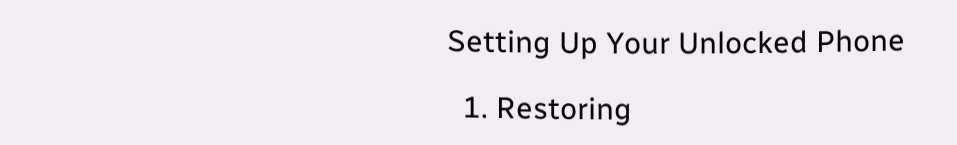Setting Up Your Unlocked Phone

  1. Restoring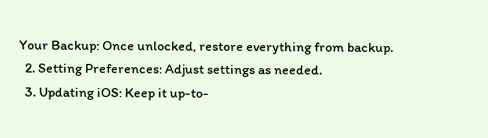Your Backup: Once unlocked, restore everything from backup.
  2. Setting Preferences: Adjust settings as needed.
  3. Updating iOS: Keep it up-to-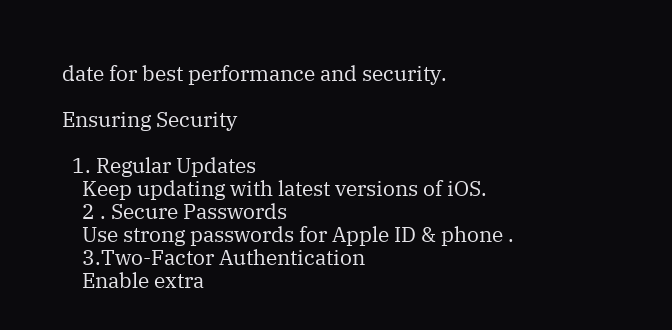date for best performance and security.

Ensuring Security

  1. Regular Updates
    Keep updating with latest versions of iOS.
    2 . Secure Passwords
    Use strong passwords for Apple ID & phone .
    3.Two-Factor Authentication
    Enable extra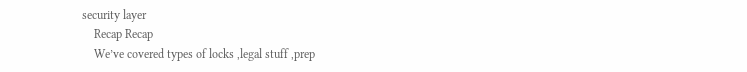security layer
    Recap Recap
    We’ve covered types of locks ,legal stuff ,prep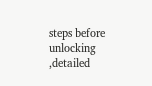steps before unlocking ,detailed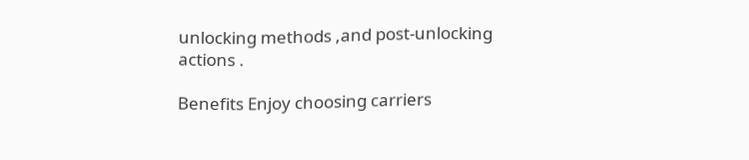unlocking methods ,and post-unlocking actions .

Benefits Enjoy choosing carriers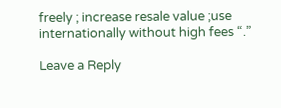freely ; increase resale value ;use internationally without high fees “.”

Leave a Reply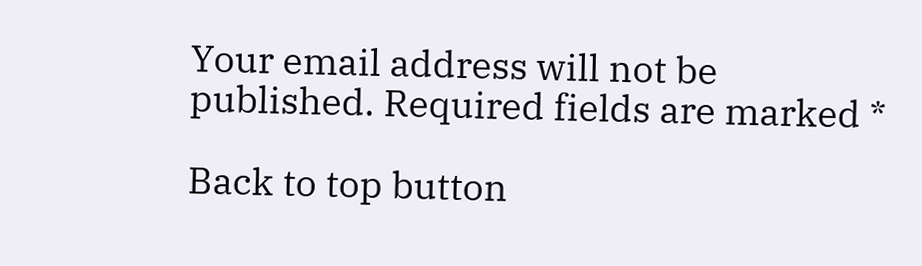Your email address will not be published. Required fields are marked *

Back to top button